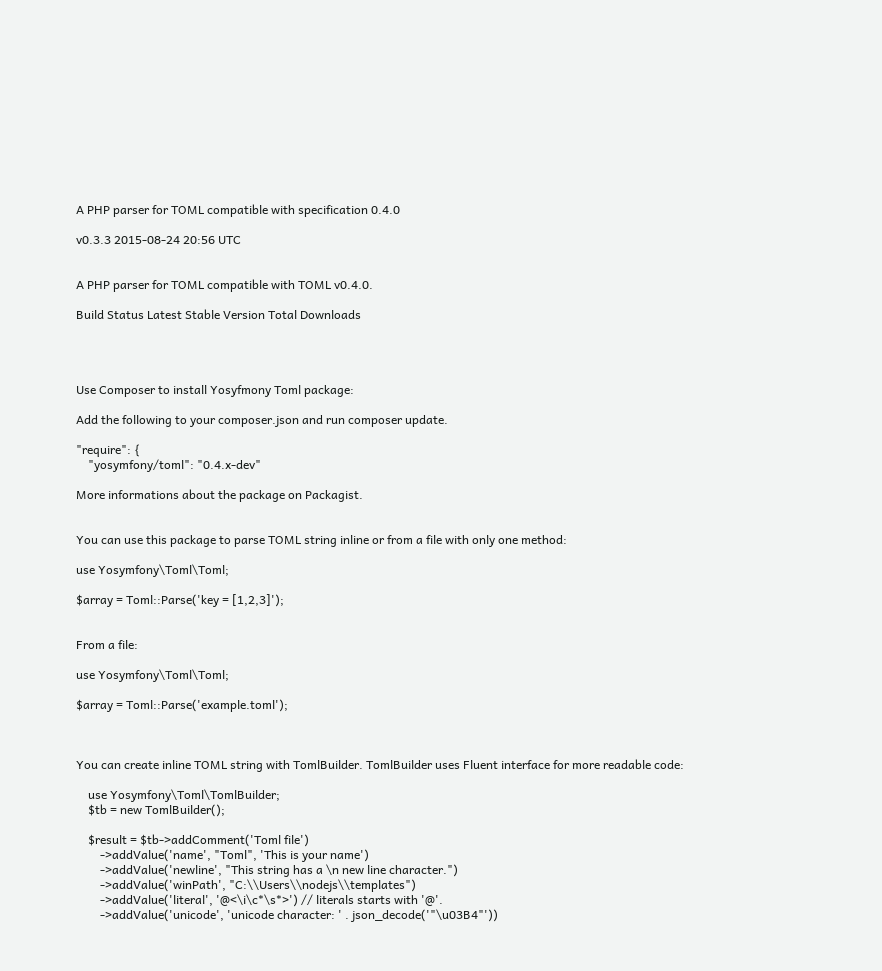A PHP parser for TOML compatible with specification 0.4.0

v0.3.3 2015-08-24 20:56 UTC


A PHP parser for TOML compatible with TOML v0.4.0.

Build Status Latest Stable Version Total Downloads




Use Composer to install Yosyfmony Toml package:

Add the following to your composer.json and run composer update.

"require": {
    "yosymfony/toml": "0.4.x-dev"

More informations about the package on Packagist.


You can use this package to parse TOML string inline or from a file with only one method:

use Yosymfony\Toml\Toml;

$array = Toml::Parse('key = [1,2,3]');


From a file:

use Yosymfony\Toml\Toml;

$array = Toml::Parse('example.toml');



You can create inline TOML string with TomlBuilder. TomlBuilder uses Fluent interface for more readable code:

    use Yosymfony\Toml\TomlBuilder;
    $tb = new TomlBuilder();

    $result = $tb->addComment('Toml file')
        ->addValue('name', "Toml", 'This is your name')
        ->addValue('newline', "This string has a \n new line character.")
        ->addValue('winPath', "C:\\Users\\nodejs\\templates")
        ->addValue('literal', '@<\i\c*\s*>') // literals starts with '@'.
        ->addValue('unicode', 'unicode character: ' . json_decode('"\u03B4"'))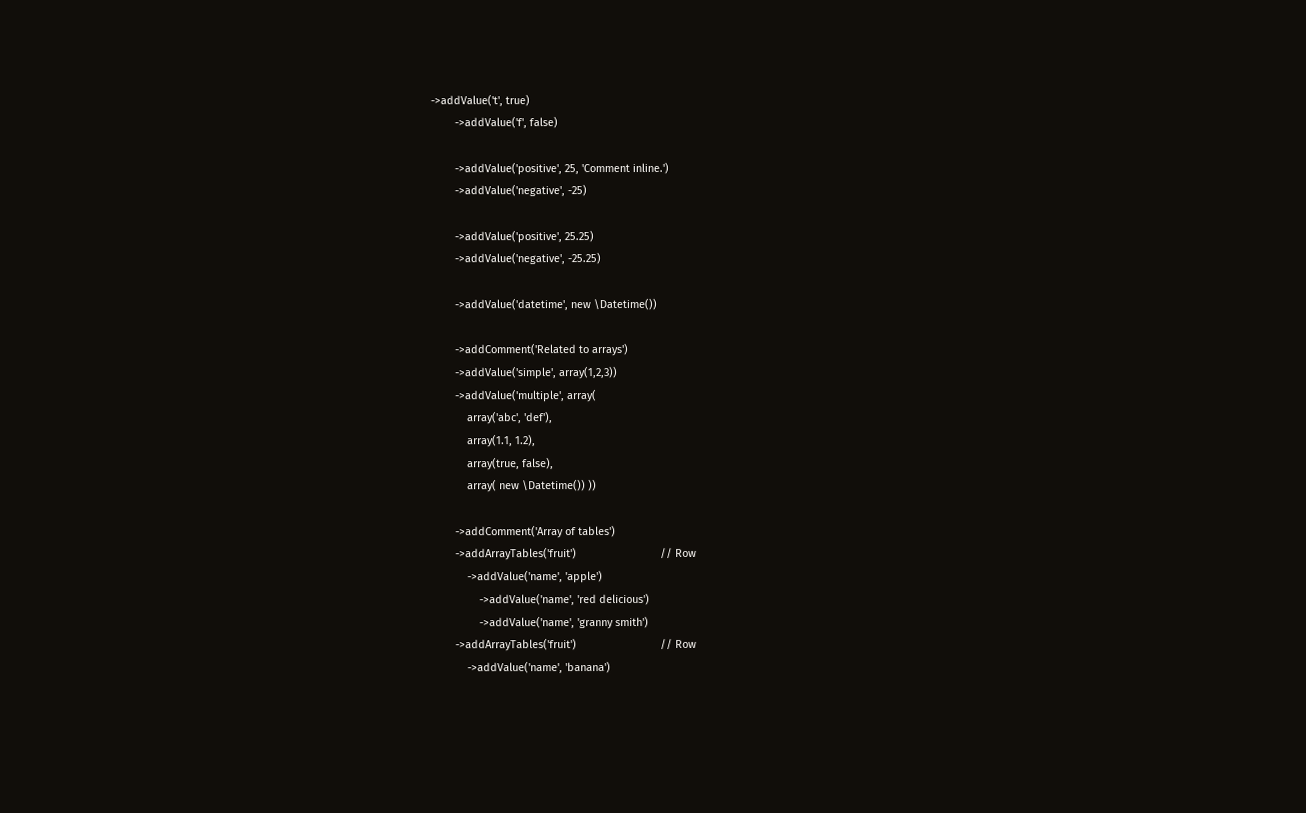->addValue('t', true)
        ->addValue('f', false)

        ->addValue('positive', 25, 'Comment inline.')
        ->addValue('negative', -25)

        ->addValue('positive', 25.25)
        ->addValue('negative', -25.25)

        ->addValue('datetime', new \Datetime())

        ->addComment('Related to arrays')
        ->addValue('simple', array(1,2,3))
        ->addValue('multiple', array(
            array('abc', 'def'),
            array(1.1, 1.2),
            array(true, false),
            array( new \Datetime()) ))

        ->addComment('Array of tables')
        ->addArrayTables('fruit')                            // Row
            ->addValue('name', 'apple')
                ->addValue('name', 'red delicious')
                ->addValue('name', 'granny smith')
        ->addArrayTables('fruit')                            // Row
            ->addValue('name', 'banana')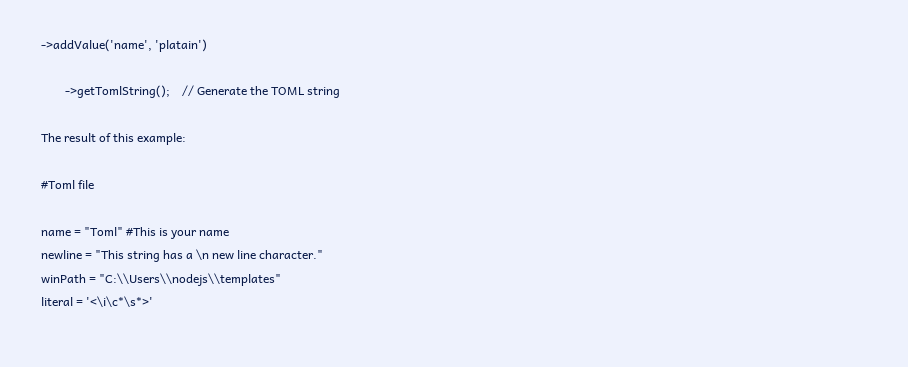->addValue('name', 'platain')

        ->getTomlString();    // Generate the TOML string

The result of this example:

#Toml file

name = "Toml" #This is your name
newline = "This string has a \n new line character."
winPath = "C:\\Users\\nodejs\\templates"
literal = '<\i\c*\s*>'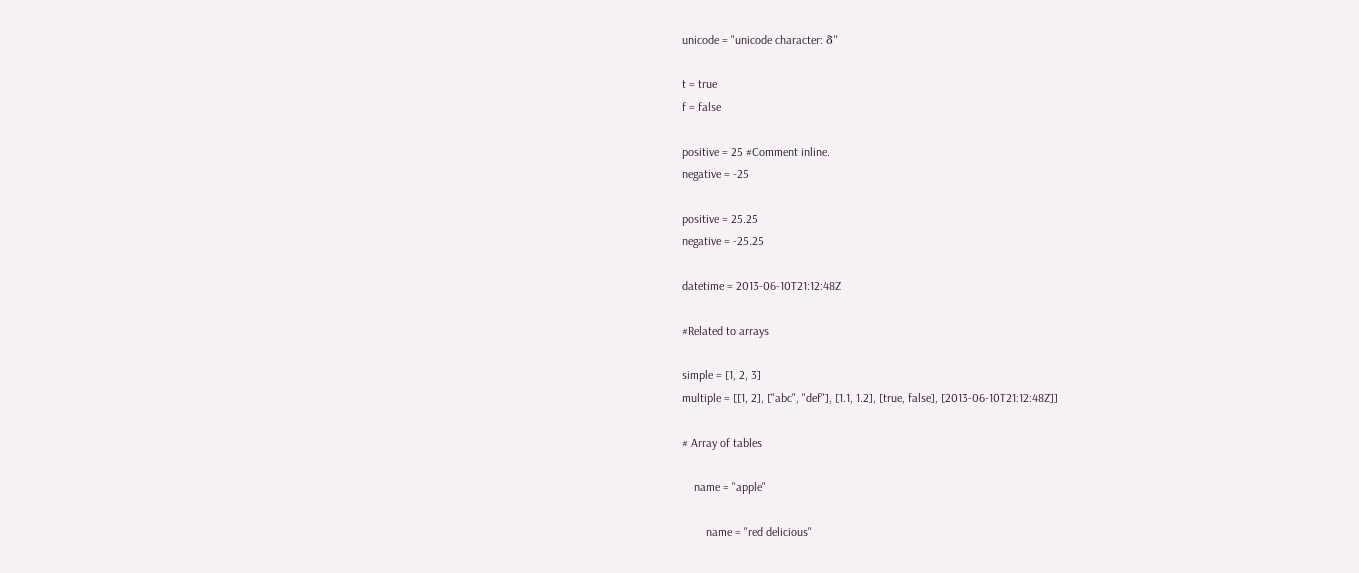unicode = "unicode character: δ"

t = true
f = false

positive = 25 #Comment inline.
negative = -25

positive = 25.25
negative = -25.25

datetime = 2013-06-10T21:12:48Z

#Related to arrays

simple = [1, 2, 3]
multiple = [[1, 2], ["abc", "def"], [1.1, 1.2], [true, false], [2013-06-10T21:12:48Z]]

# Array of tables

    name = "apple"

        name = "red delicious"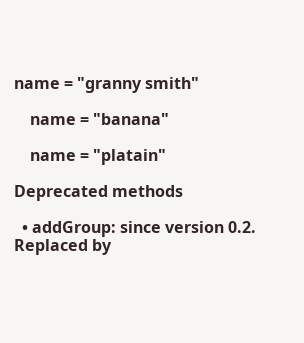name = "granny smith"

    name = "banana"

    name = "platain"

Deprecated methods

  • addGroup: since version 0.2. Replaced by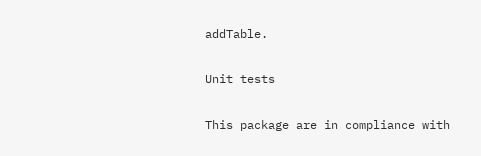addTable.

Unit tests

This package are in compliance with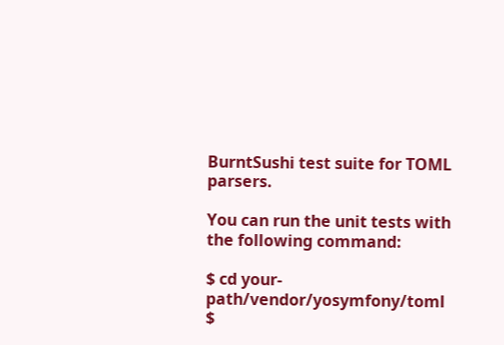BurntSushi test suite for TOML parsers.

You can run the unit tests with the following command:

$ cd your-path/vendor/yosymfony/toml
$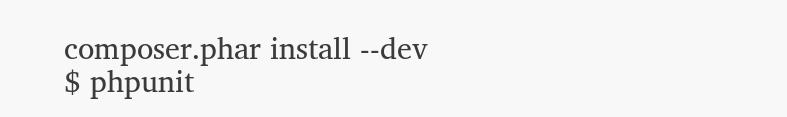composer.phar install --dev
$ phpunit